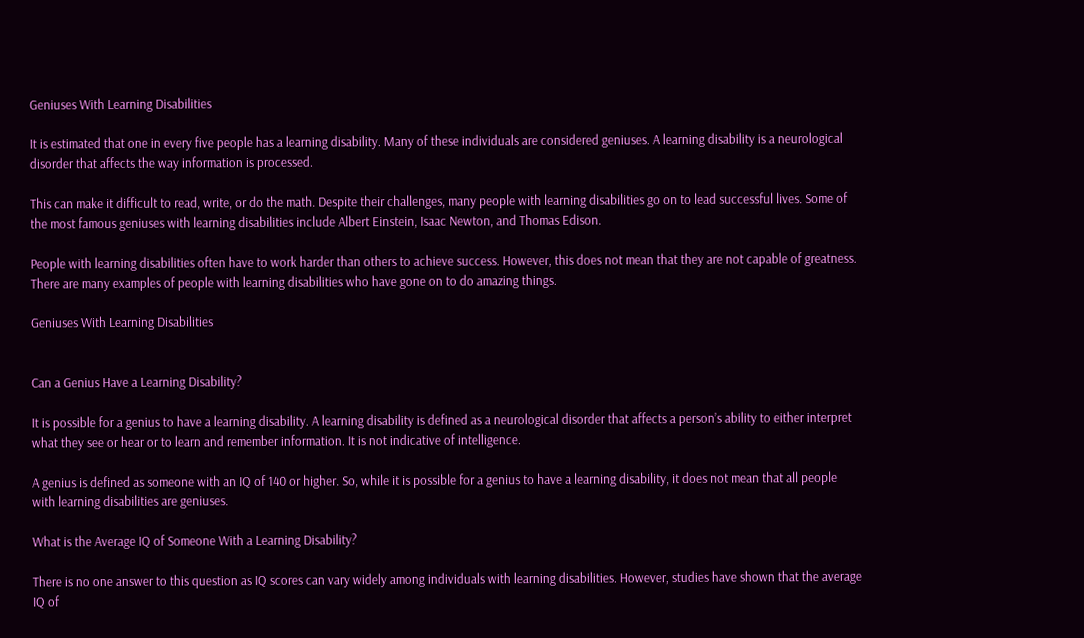Geniuses With Learning Disabilities

It is estimated that one in every five people has a learning disability. Many of these individuals are considered geniuses. A learning disability is a neurological disorder that affects the way information is processed.

This can make it difficult to read, write, or do the math. Despite their challenges, many people with learning disabilities go on to lead successful lives. Some of the most famous geniuses with learning disabilities include Albert Einstein, Isaac Newton, and Thomas Edison.

People with learning disabilities often have to work harder than others to achieve success. However, this does not mean that they are not capable of greatness. There are many examples of people with learning disabilities who have gone on to do amazing things.

Geniuses With Learning Disabilities


Can a Genius Have a Learning Disability?

It is possible for a genius to have a learning disability. A learning disability is defined as a neurological disorder that affects a person’s ability to either interpret what they see or hear or to learn and remember information. It is not indicative of intelligence.

A genius is defined as someone with an IQ of 140 or higher. So, while it is possible for a genius to have a learning disability, it does not mean that all people with learning disabilities are geniuses.

What is the Average IQ of Someone With a Learning Disability?

There is no one answer to this question as IQ scores can vary widely among individuals with learning disabilities. However, studies have shown that the average IQ of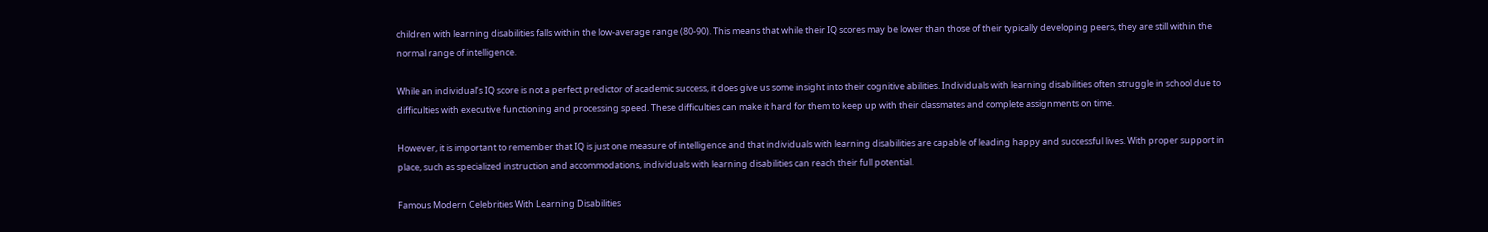children with learning disabilities falls within the low-average range (80-90). This means that while their IQ scores may be lower than those of their typically developing peers, they are still within the normal range of intelligence.

While an individual’s IQ score is not a perfect predictor of academic success, it does give us some insight into their cognitive abilities. Individuals with learning disabilities often struggle in school due to difficulties with executive functioning and processing speed. These difficulties can make it hard for them to keep up with their classmates and complete assignments on time.

However, it is important to remember that IQ is just one measure of intelligence and that individuals with learning disabilities are capable of leading happy and successful lives. With proper support in place, such as specialized instruction and accommodations, individuals with learning disabilities can reach their full potential.

Famous Modern Celebrities With Learning Disabilities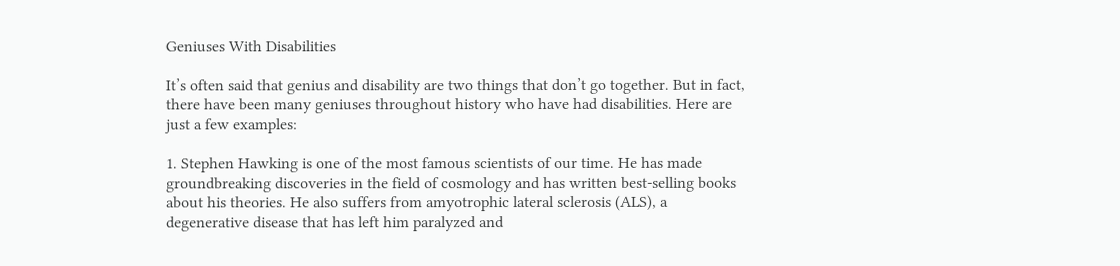Geniuses With Disabilities

It’s often said that genius and disability are two things that don’t go together. But in fact, there have been many geniuses throughout history who have had disabilities. Here are just a few examples:

1. Stephen Hawking is one of the most famous scientists of our time. He has made groundbreaking discoveries in the field of cosmology and has written best-selling books about his theories. He also suffers from amyotrophic lateral sclerosis (ALS), a degenerative disease that has left him paralyzed and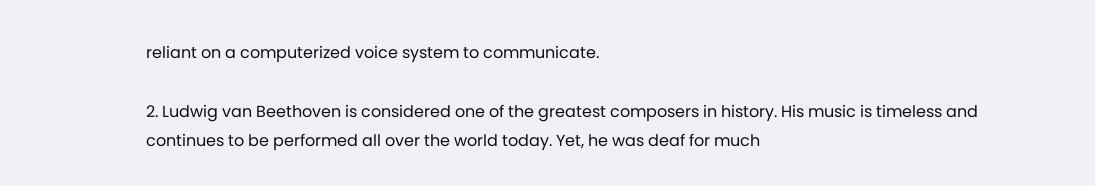reliant on a computerized voice system to communicate.

2. Ludwig van Beethoven is considered one of the greatest composers in history. His music is timeless and continues to be performed all over the world today. Yet, he was deaf for much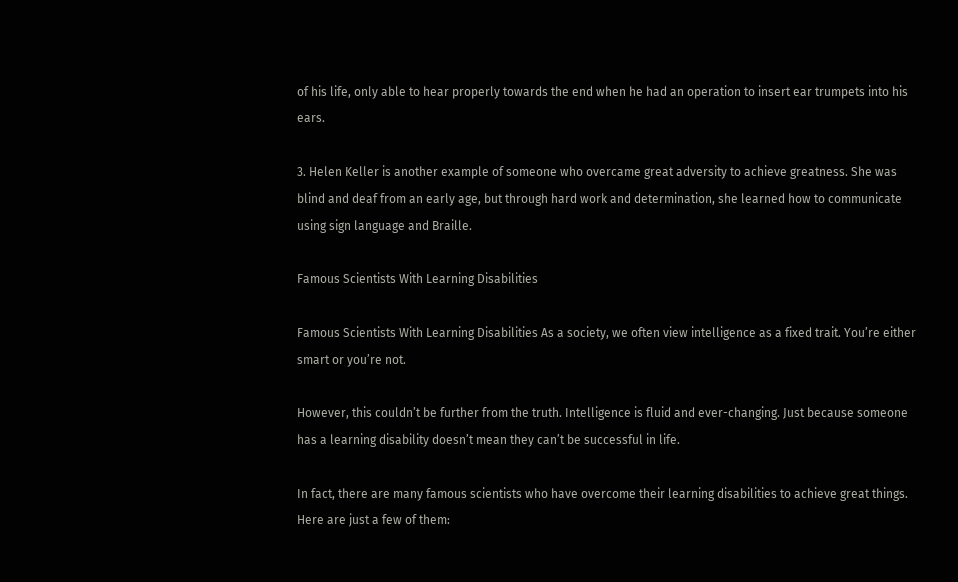of his life, only able to hear properly towards the end when he had an operation to insert ear trumpets into his ears.

3. Helen Keller is another example of someone who overcame great adversity to achieve greatness. She was blind and deaf from an early age, but through hard work and determination, she learned how to communicate using sign language and Braille.

Famous Scientists With Learning Disabilities

Famous Scientists With Learning Disabilities As a society, we often view intelligence as a fixed trait. You’re either smart or you’re not.

However, this couldn’t be further from the truth. Intelligence is fluid and ever-changing. Just because someone has a learning disability doesn’t mean they can’t be successful in life.

In fact, there are many famous scientists who have overcome their learning disabilities to achieve great things. Here are just a few of them: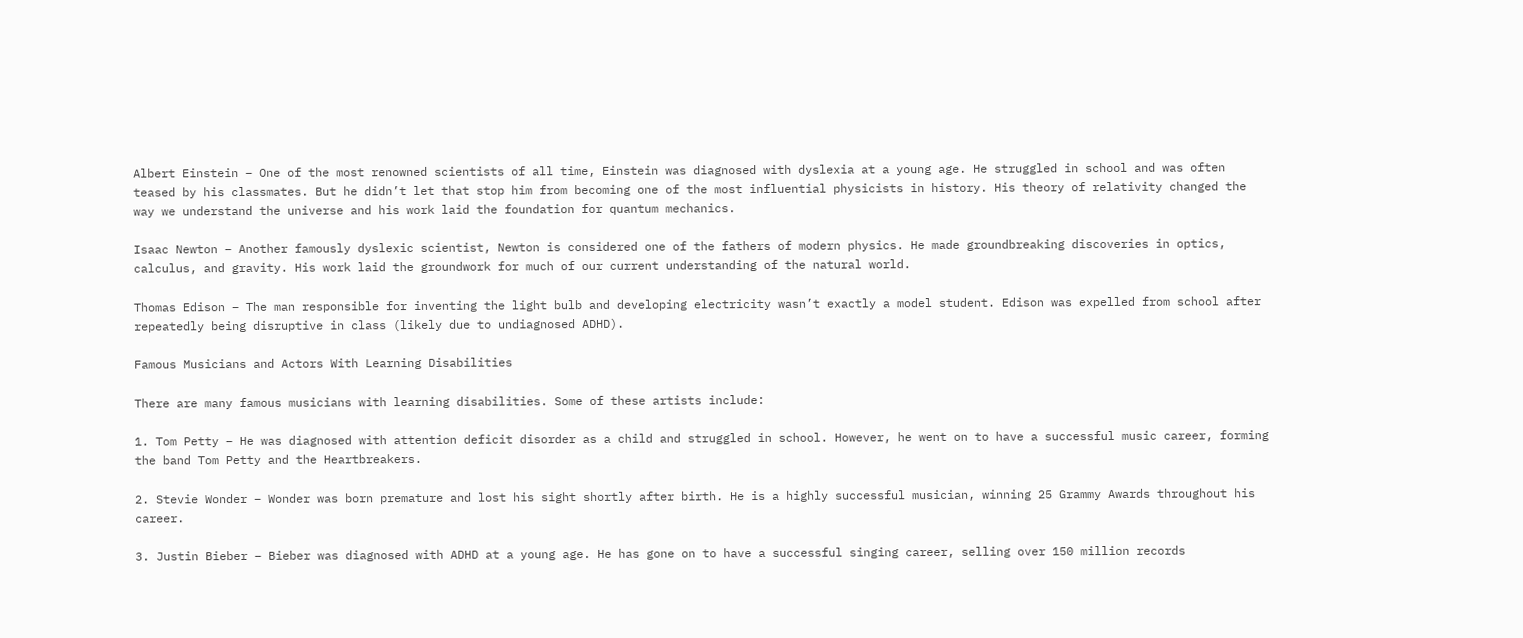Albert Einstein – One of the most renowned scientists of all time, Einstein was diagnosed with dyslexia at a young age. He struggled in school and was often teased by his classmates. But he didn’t let that stop him from becoming one of the most influential physicists in history. His theory of relativity changed the way we understand the universe and his work laid the foundation for quantum mechanics.

Isaac Newton – Another famously dyslexic scientist, Newton is considered one of the fathers of modern physics. He made groundbreaking discoveries in optics, calculus, and gravity. His work laid the groundwork for much of our current understanding of the natural world.

Thomas Edison – The man responsible for inventing the light bulb and developing electricity wasn’t exactly a model student. Edison was expelled from school after repeatedly being disruptive in class (likely due to undiagnosed ADHD).

Famous Musicians and Actors With Learning Disabilities

There are many famous musicians with learning disabilities. Some of these artists include:

1. Tom Petty – He was diagnosed with attention deficit disorder as a child and struggled in school. However, he went on to have a successful music career, forming the band Tom Petty and the Heartbreakers.

2. Stevie Wonder – Wonder was born premature and lost his sight shortly after birth. He is a highly successful musician, winning 25 Grammy Awards throughout his career.

3. Justin Bieber – Bieber was diagnosed with ADHD at a young age. He has gone on to have a successful singing career, selling over 150 million records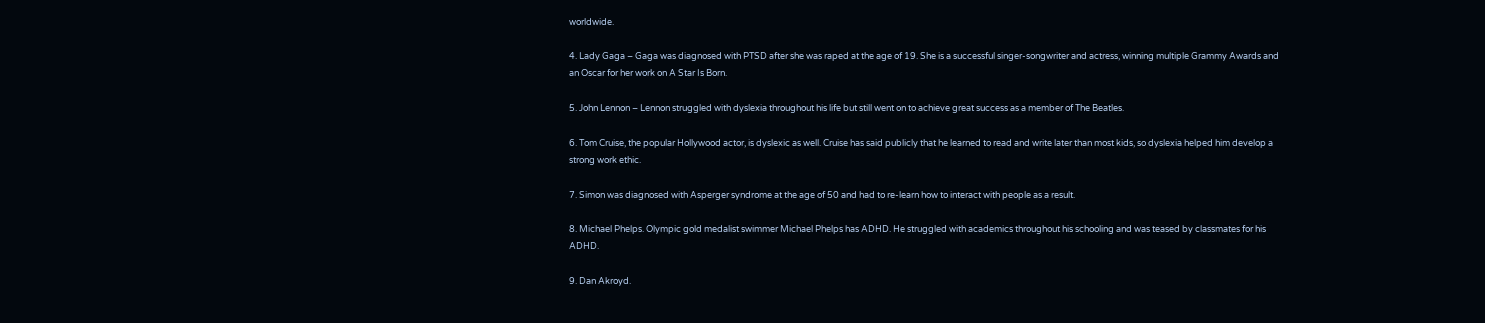worldwide.

4. Lady Gaga – Gaga was diagnosed with PTSD after she was raped at the age of 19. She is a successful singer-songwriter and actress, winning multiple Grammy Awards and an Oscar for her work on A Star Is Born.

5. John Lennon – Lennon struggled with dyslexia throughout his life but still went on to achieve great success as a member of The Beatles.

6. Tom Cruise, the popular Hollywood actor, is dyslexic as well. Cruise has said publicly that he learned to read and write later than most kids, so dyslexia helped him develop a strong work ethic.

7. Simon was diagnosed with Asperger syndrome at the age of 50 and had to re-learn how to interact with people as a result.

8. Michael Phelps. Olympic gold medalist swimmer Michael Phelps has ADHD. He struggled with academics throughout his schooling and was teased by classmates for his ADHD.

9. Dan Akroyd.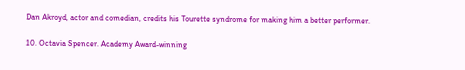Dan Akroyd, actor and comedian, credits his Tourette syndrome for making him a better performer.

10. Octavia Spencer. Academy Award-winning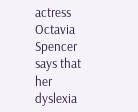actress Octavia Spencer says that her dyslexia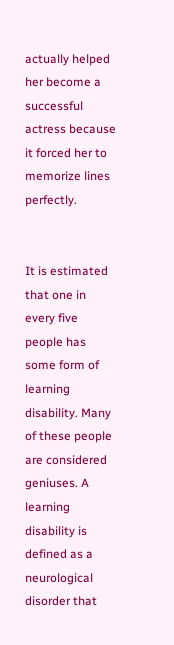actually helped her become a successful actress because it forced her to memorize lines perfectly.


It is estimated that one in every five people has some form of learning disability. Many of these people are considered geniuses. A learning disability is defined as a neurological disorder that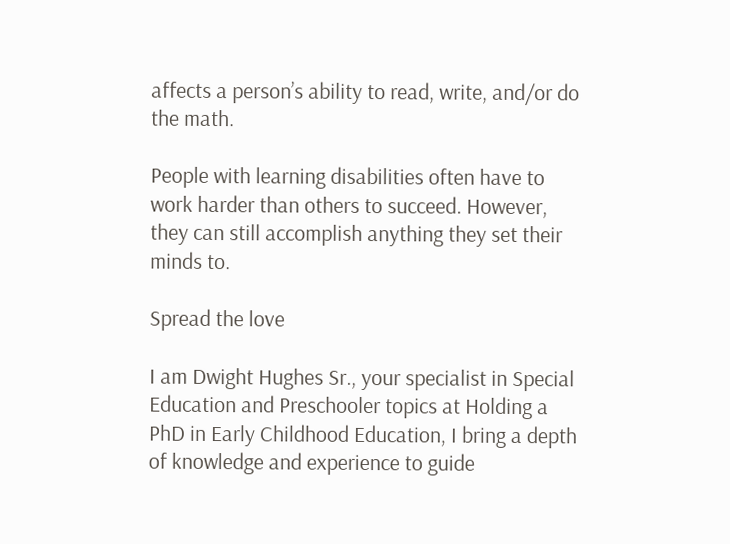affects a person’s ability to read, write, and/or do the math.

People with learning disabilities often have to work harder than others to succeed. However, they can still accomplish anything they set their minds to.

Spread the love

I am Dwight Hughes Sr., your specialist in Special Education and Preschooler topics at Holding a PhD in Early Childhood Education, I bring a depth of knowledge and experience to guide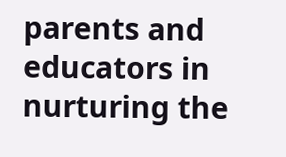parents and educators in nurturing the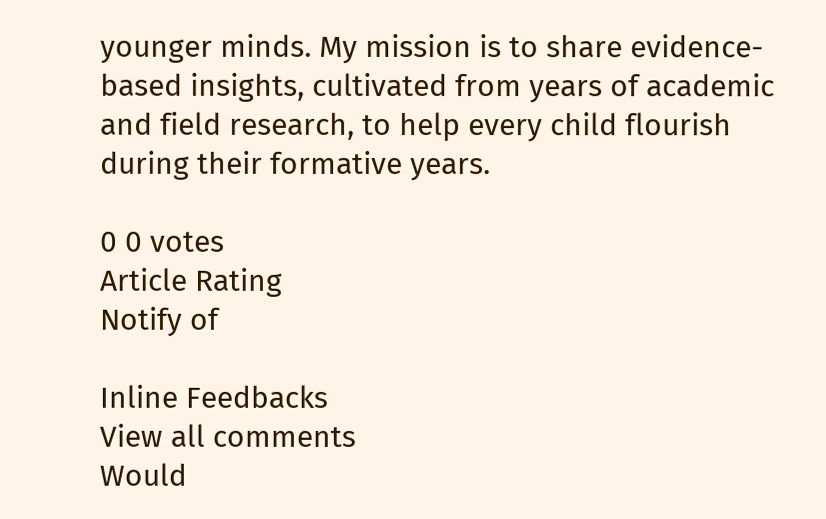younger minds. My mission is to share evidence-based insights, cultivated from years of academic and field research, to help every child flourish during their formative years.

0 0 votes
Article Rating
Notify of

Inline Feedbacks
View all comments
Would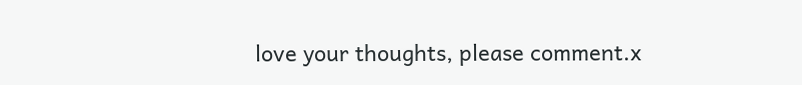love your thoughts, please comment.x